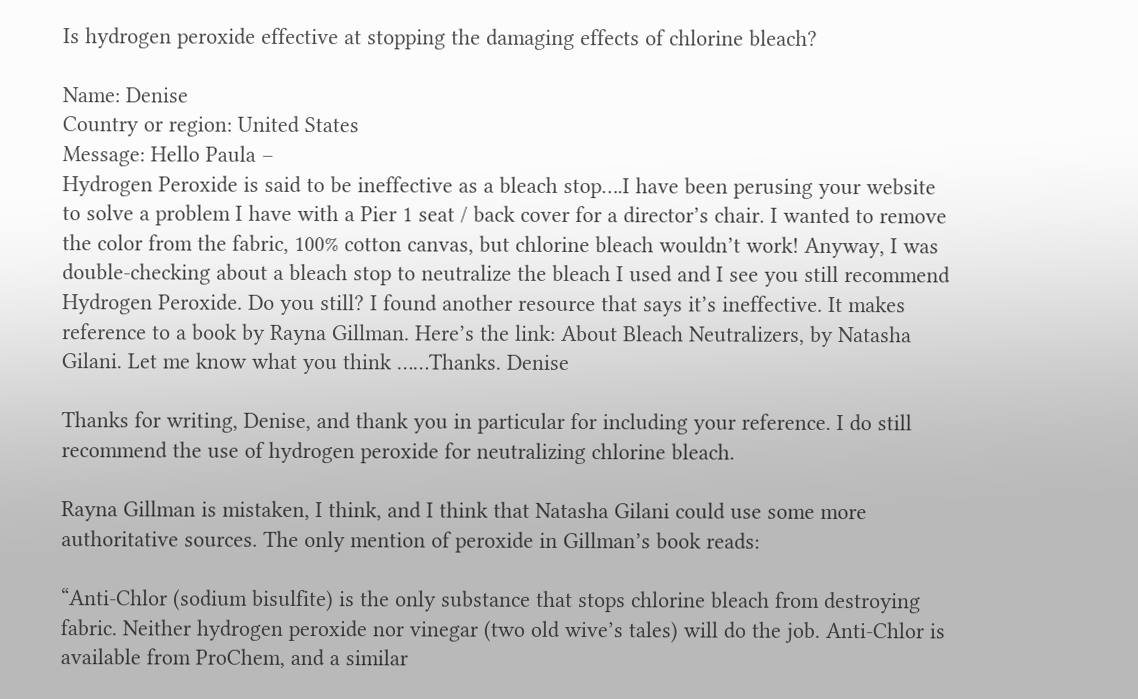Is hydrogen peroxide effective at stopping the damaging effects of chlorine bleach?

Name: Denise
Country or region: United States
Message: Hello Paula –
Hydrogen Peroxide is said to be ineffective as a bleach stop….I have been perusing your website to solve a problem I have with a Pier 1 seat / back cover for a director’s chair. I wanted to remove the color from the fabric, 100% cotton canvas, but chlorine bleach wouldn’t work! Anyway, I was double-checking about a bleach stop to neutralize the bleach I used and I see you still recommend Hydrogen Peroxide. Do you still? I found another resource that says it’s ineffective. It makes reference to a book by Rayna Gillman. Here’s the link: About Bleach Neutralizers, by Natasha Gilani. Let me know what you think ……Thanks. Denise

Thanks for writing, Denise, and thank you in particular for including your reference. I do still recommend the use of hydrogen peroxide for neutralizing chlorine bleach.

Rayna Gillman is mistaken, I think, and I think that Natasha Gilani could use some more authoritative sources. The only mention of peroxide in Gillman’s book reads:

“Anti-Chlor (sodium bisulfite) is the only substance that stops chlorine bleach from destroying fabric. Neither hydrogen peroxide nor vinegar (two old wive’s tales) will do the job. Anti-Chlor is available from ProChem, and a similar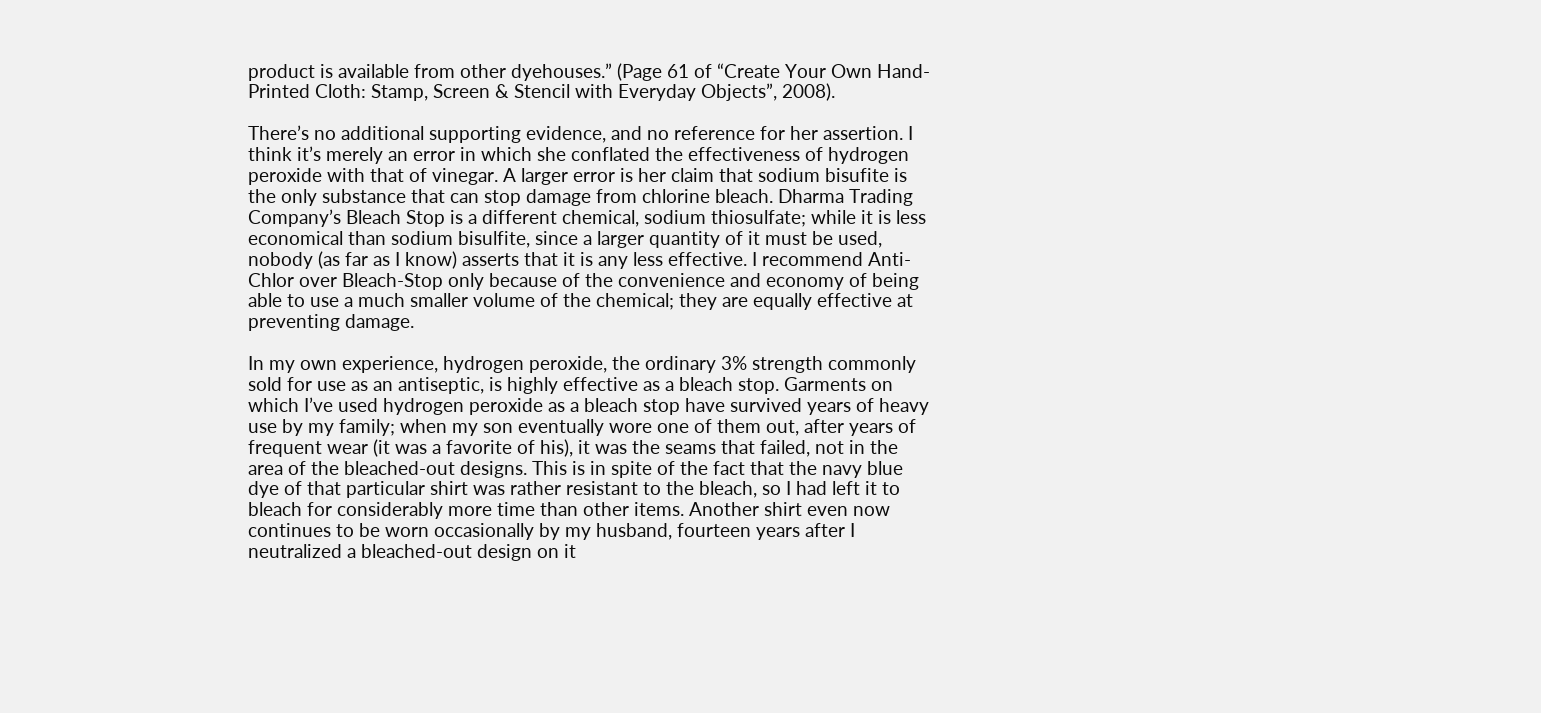product is available from other dyehouses.” (Page 61 of “Create Your Own Hand-Printed Cloth: Stamp, Screen & Stencil with Everyday Objects”, 2008).

There’s no additional supporting evidence, and no reference for her assertion. I think it’s merely an error in which she conflated the effectiveness of hydrogen peroxide with that of vinegar. A larger error is her claim that sodium bisufite is the only substance that can stop damage from chlorine bleach. Dharma Trading Company’s Bleach Stop is a different chemical, sodium thiosulfate; while it is less economical than sodium bisulfite, since a larger quantity of it must be used, nobody (as far as I know) asserts that it is any less effective. I recommend Anti-Chlor over Bleach-Stop only because of the convenience and economy of being able to use a much smaller volume of the chemical; they are equally effective at preventing damage.

In my own experience, hydrogen peroxide, the ordinary 3% strength commonly sold for use as an antiseptic, is highly effective as a bleach stop. Garments on which I’ve used hydrogen peroxide as a bleach stop have survived years of heavy use by my family; when my son eventually wore one of them out, after years of frequent wear (it was a favorite of his), it was the seams that failed, not in the area of the bleached-out designs. This is in spite of the fact that the navy blue dye of that particular shirt was rather resistant to the bleach, so I had left it to bleach for considerably more time than other items. Another shirt even now continues to be worn occasionally by my husband, fourteen years after I neutralized a bleached-out design on it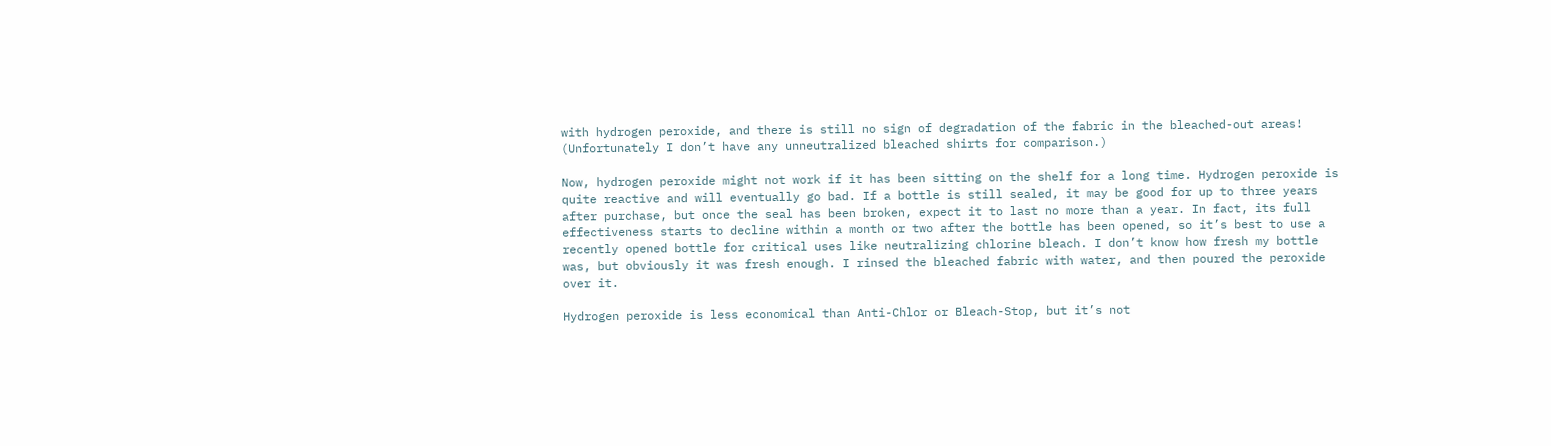with hydrogen peroxide, and there is still no sign of degradation of the fabric in the bleached-out areas! (Unfortunately I don’t have any unneutralized bleached shirts for comparison.)

Now, hydrogen peroxide might not work if it has been sitting on the shelf for a long time. Hydrogen peroxide is quite reactive and will eventually go bad. If a bottle is still sealed, it may be good for up to three years after purchase, but once the seal has been broken, expect it to last no more than a year. In fact, its full effectiveness starts to decline within a month or two after the bottle has been opened, so it’s best to use a recently opened bottle for critical uses like neutralizing chlorine bleach. I don’t know how fresh my bottle was, but obviously it was fresh enough. I rinsed the bleached fabric with water, and then poured the peroxide over it.

Hydrogen peroxide is less economical than Anti-Chlor or Bleach-Stop, but it’s not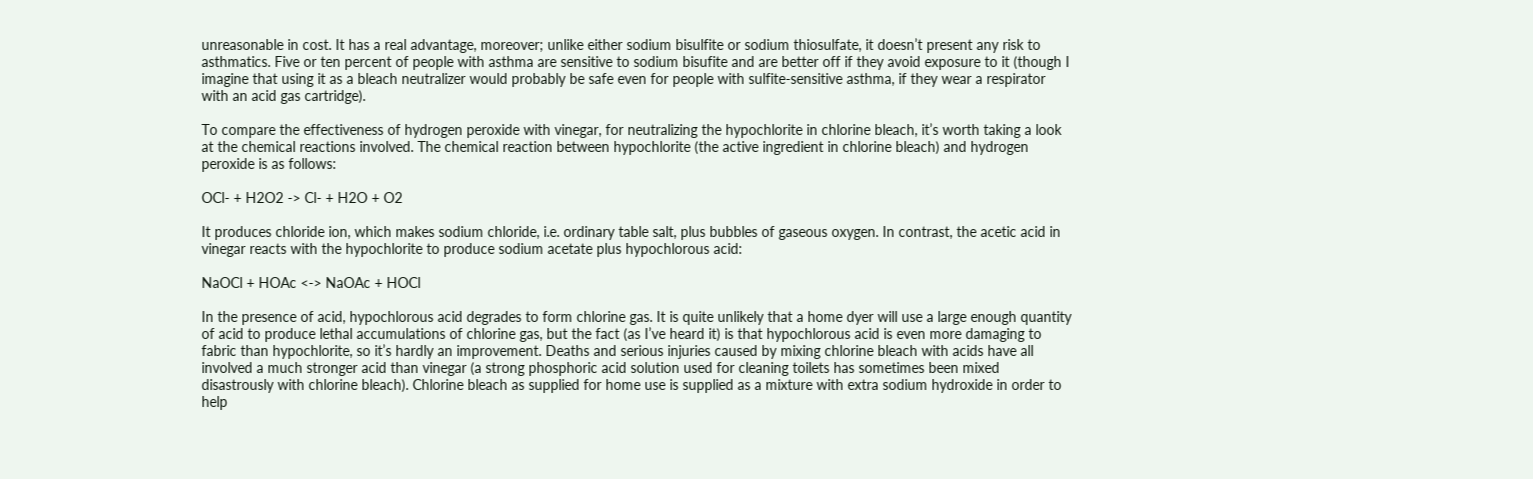unreasonable in cost. It has a real advantage, moreover; unlike either sodium bisulfite or sodium thiosulfate, it doesn’t present any risk to asthmatics. Five or ten percent of people with asthma are sensitive to sodium bisufite and are better off if they avoid exposure to it (though I imagine that using it as a bleach neutralizer would probably be safe even for people with sulfite-sensitive asthma, if they wear a respirator with an acid gas cartridge).

To compare the effectiveness of hydrogen peroxide with vinegar, for neutralizing the hypochlorite in chlorine bleach, it’s worth taking a look at the chemical reactions involved. The chemical reaction between hypochlorite (the active ingredient in chlorine bleach) and hydrogen peroxide is as follows:

OCl- + H2O2 -> Cl- + H2O + O2

It produces chloride ion, which makes sodium chloride, i.e. ordinary table salt, plus bubbles of gaseous oxygen. In contrast, the acetic acid in vinegar reacts with the hypochlorite to produce sodium acetate plus hypochlorous acid:

NaOCl + HOAc <-> NaOAc + HOCl

In the presence of acid, hypochlorous acid degrades to form chlorine gas. It is quite unlikely that a home dyer will use a large enough quantity of acid to produce lethal accumulations of chlorine gas, but the fact (as I’ve heard it) is that hypochlorous acid is even more damaging to fabric than hypochlorite, so it’s hardly an improvement. Deaths and serious injuries caused by mixing chlorine bleach with acids have all involved a much stronger acid than vinegar (a strong phosphoric acid solution used for cleaning toilets has sometimes been mixed disastrously with chlorine bleach). Chlorine bleach as supplied for home use is supplied as a mixture with extra sodium hydroxide in order to help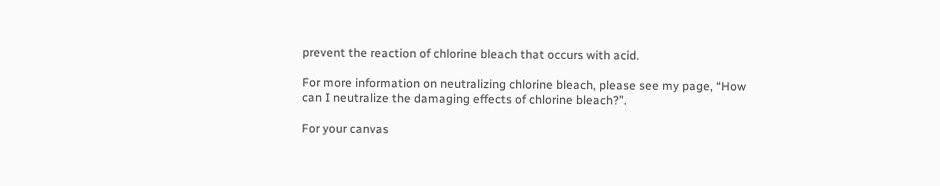prevent the reaction of chlorine bleach that occurs with acid.

For more information on neutralizing chlorine bleach, please see my page, “How can I neutralize the damaging effects of chlorine bleach?”.

For your canvas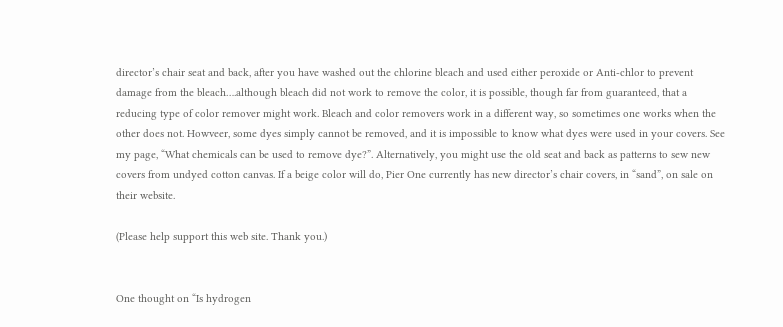director’s chair seat and back, after you have washed out the chlorine bleach and used either peroxide or Anti-chlor to prevent damage from the bleach….although bleach did not work to remove the color, it is possible, though far from guaranteed, that a reducing type of color remover might work. Bleach and color removers work in a different way, so sometimes one works when the other does not. Howveer, some dyes simply cannot be removed, and it is impossible to know what dyes were used in your covers. See my page, “What chemicals can be used to remove dye?”. Alternatively, you might use the old seat and back as patterns to sew new covers from undyed cotton canvas. If a beige color will do, Pier One currently has new director’s chair covers, in “sand”, on sale on their website.

(Please help support this web site. Thank you.)


One thought on “Is hydrogen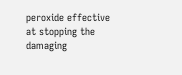peroxide effective at stopping the damaging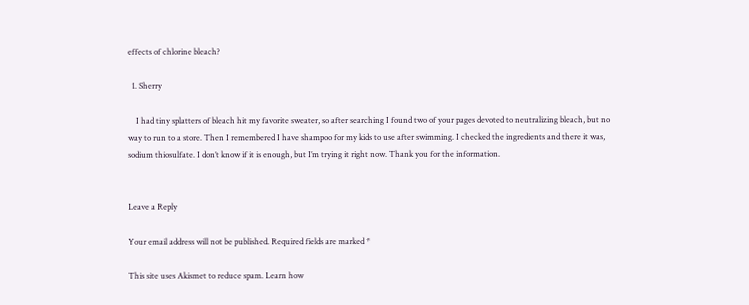effects of chlorine bleach?

  1. Sherry

    I had tiny splatters of bleach hit my favorite sweater, so after searching I found two of your pages devoted to neutralizing bleach, but no way to run to a store. Then I remembered I have shampoo for my kids to use after swimming. I checked the ingredients and there it was, sodium thiosulfate. I don’t know if it is enough, but I’m trying it right now. Thank you for the information.


Leave a Reply

Your email address will not be published. Required fields are marked *

This site uses Akismet to reduce spam. Learn how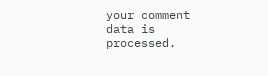your comment data is processed.